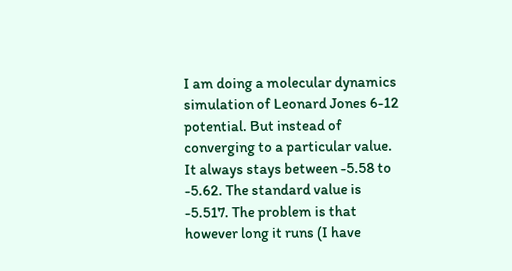I am doing a molecular dynamics simulation of Leonard Jones 6-12 potential. But instead of converging to a particular value. It always stays between -5.58 to -5.62. The standard value is -5.517. The problem is that however long it runs (I have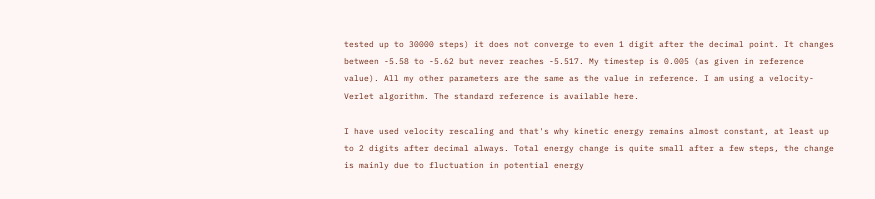tested up to 30000 steps) it does not converge to even 1 digit after the decimal point. It changes between -5.58 to -5.62 but never reaches -5.517. My timestep is 0.005 (as given in reference value). All my other parameters are the same as the value in reference. I am using a velocity-Verlet algorithm. The standard reference is available here.

I have used velocity rescaling and that's why kinetic energy remains almost constant, at least up to 2 digits after decimal always. Total energy change is quite small after a few steps, the change is mainly due to fluctuation in potential energy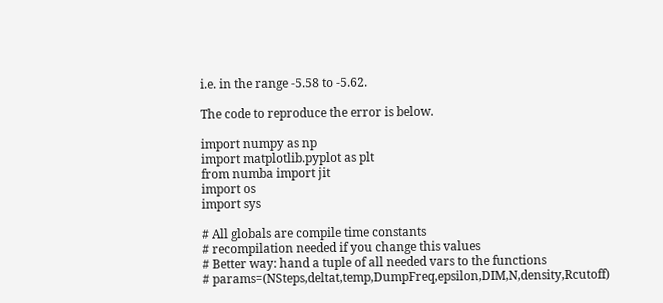i.e. in the range -5.58 to -5.62.

The code to reproduce the error is below.

import numpy as np
import matplotlib.pyplot as plt
from numba import jit
import os
import sys

# All globals are compile time constants
# recompilation needed if you change this values
# Better way: hand a tuple of all needed vars to the functions
# params=(NSteps,deltat,temp,DumpFreq,epsilon,DIM,N,density,Rcutoff)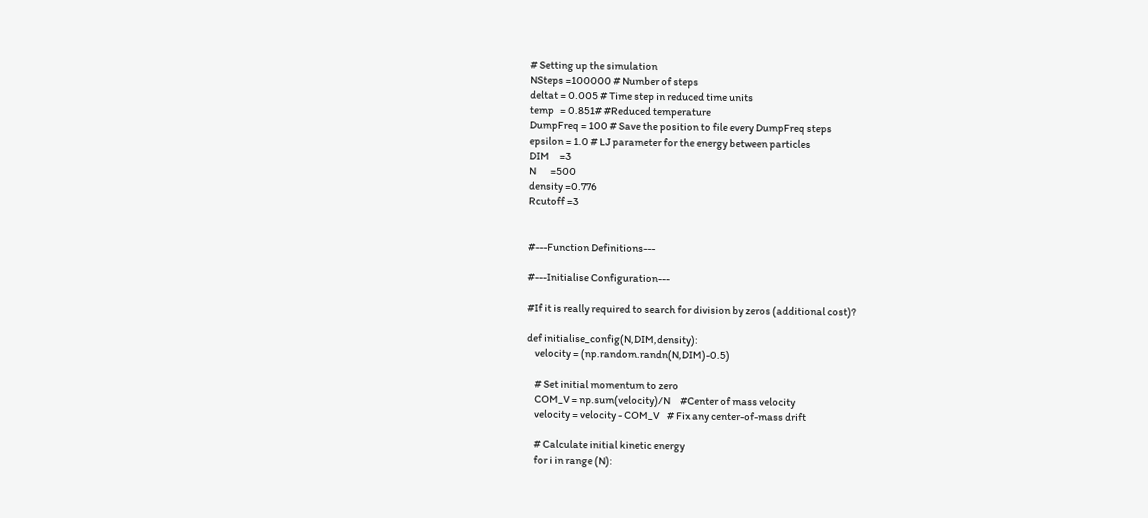# Setting up the simulation
NSteps =100000 # Number of steps
deltat = 0.005 # Time step in reduced time units
temp   = 0.851# #Reduced temperature
DumpFreq = 100 # Save the position to file every DumpFreq steps
epsilon = 1.0 # LJ parameter for the energy between particles
DIM     =3
N       =500
density =0.776
Rcutoff =3


#---Function Definitions---

#---Initialise Configuration---

#If it is really required to search for division by zeros (additional cost)?

def initialise_config(N,DIM,density):
    velocity = (np.random.randn(N,DIM)-0.5)

    # Set initial momentum to zero
    COM_V = np.sum(velocity)/N     #Center of mass velocity
    velocity = velocity - COM_V    # Fix any center-of-mass drift

    # Calculate initial kinetic energy
    for i in range (N):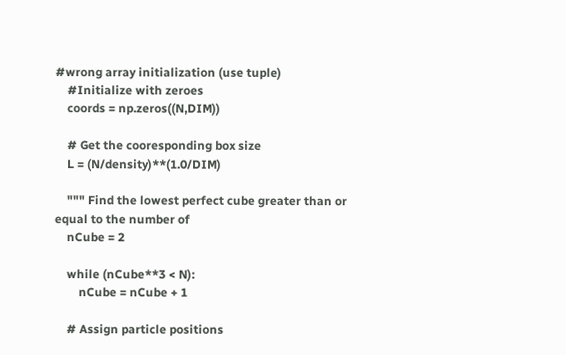#wrong array initialization (use tuple)
    #Initialize with zeroes
    coords = np.zeros((N,DIM))

    # Get the cooresponding box size
    L = (N/density)**(1.0/DIM)

    """ Find the lowest perfect cube greater than or equal to the number of
    nCube = 2

    while (nCube**3 < N):
        nCube = nCube + 1

    # Assign particle positions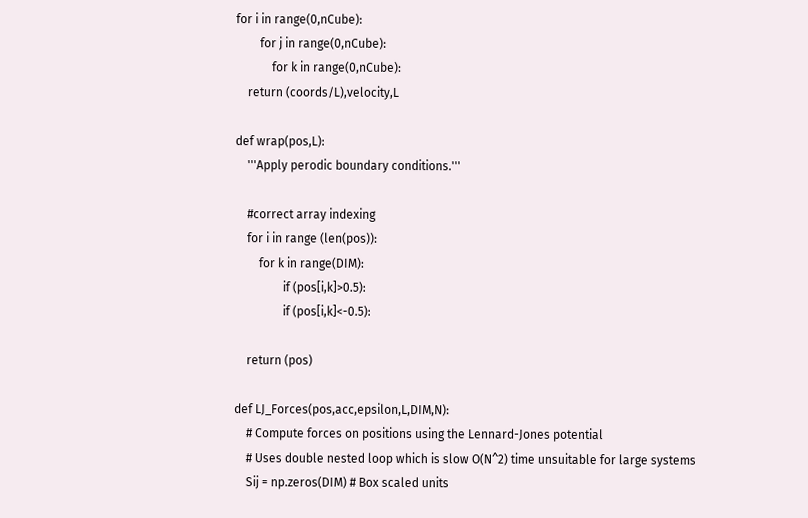for i in range(0,nCube):
        for j in range(0,nCube):
            for k in range(0,nCube):
    return (coords/L),velocity,L

def wrap(pos,L):
    '''Apply perodic boundary conditions.'''

    #correct array indexing
    for i in range (len(pos)):
        for k in range(DIM):
                if (pos[i,k]>0.5):
                if (pos[i,k]<-0.5):

    return (pos)

def LJ_Forces(pos,acc,epsilon,L,DIM,N):
    # Compute forces on positions using the Lennard-Jones potential
    # Uses double nested loop which is slow O(N^2) time unsuitable for large systems
    Sij = np.zeros(DIM) # Box scaled units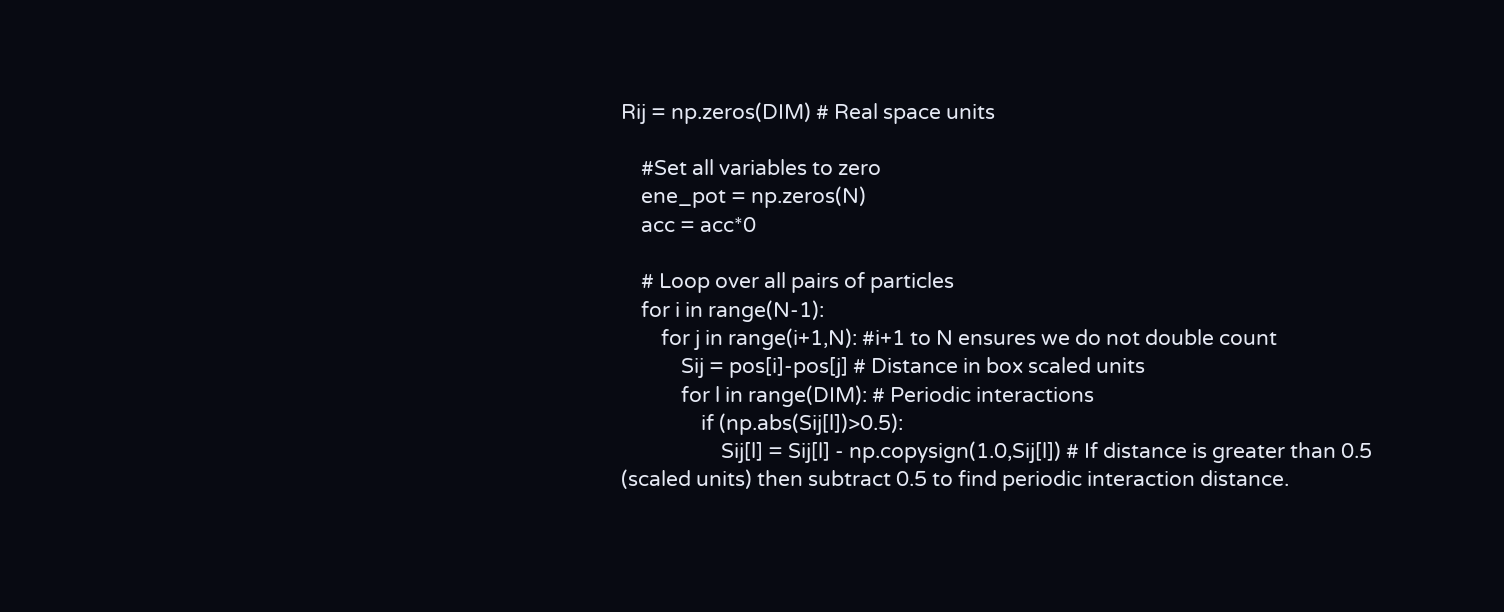Rij = np.zeros(DIM) # Real space units

    #Set all variables to zero
    ene_pot = np.zeros(N)
    acc = acc*0

    # Loop over all pairs of particles
    for i in range(N-1):
        for j in range(i+1,N): #i+1 to N ensures we do not double count
            Sij = pos[i]-pos[j] # Distance in box scaled units
            for l in range(DIM): # Periodic interactions
                if (np.abs(Sij[l])>0.5):
                    Sij[l] = Sij[l] - np.copysign(1.0,Sij[l]) # If distance is greater than 0.5  (scaled units) then subtract 0.5 to find periodic interaction distance.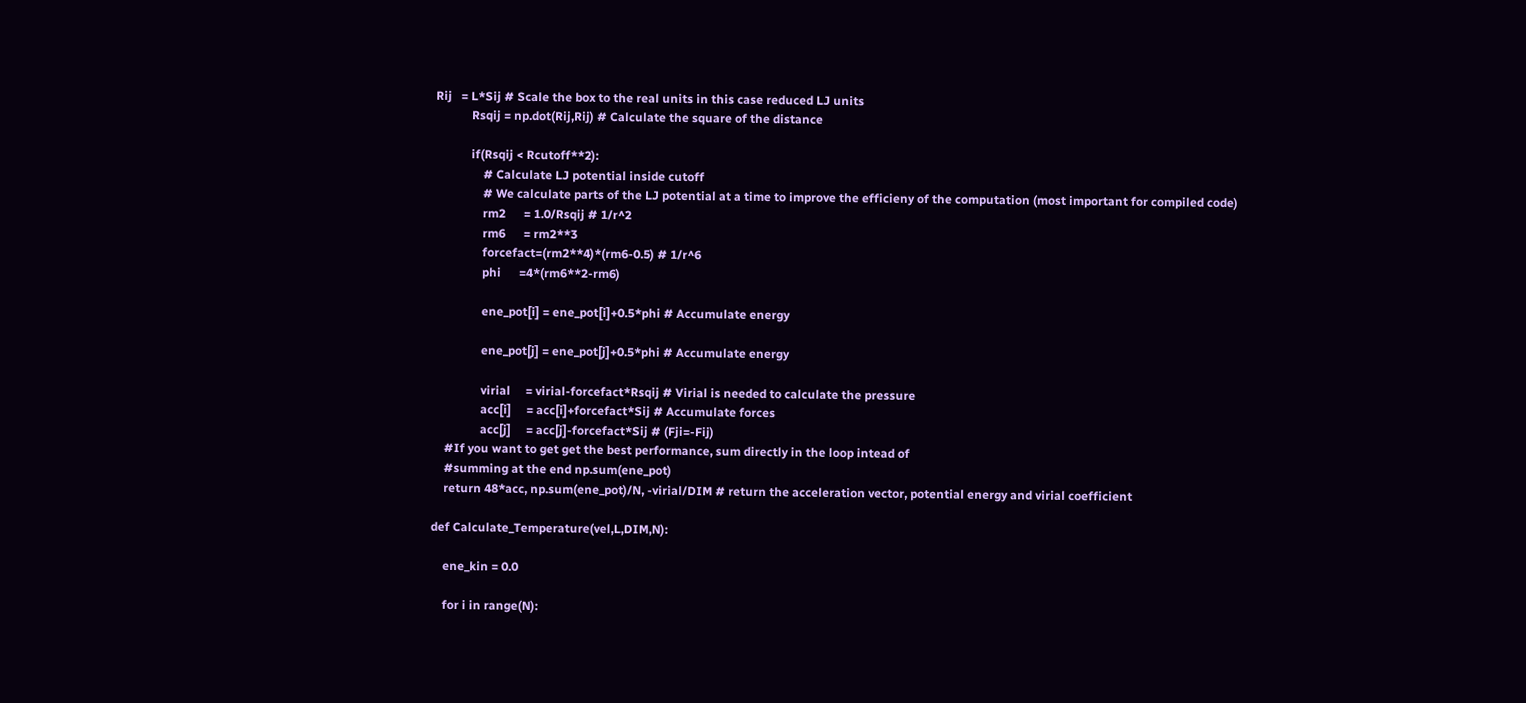Rij   = L*Sij # Scale the box to the real units in this case reduced LJ units
            Rsqij = np.dot(Rij,Rij) # Calculate the square of the distance

            if(Rsqij < Rcutoff**2):
                # Calculate LJ potential inside cutoff
                # We calculate parts of the LJ potential at a time to improve the efficieny of the computation (most important for compiled code)
                rm2      = 1.0/Rsqij # 1/r^2
                rm6      = rm2**3
                forcefact=(rm2**4)*(rm6-0.5) # 1/r^6
                phi      =4*(rm6**2-rm6)

                ene_pot[i] = ene_pot[i]+0.5*phi # Accumulate energy

                ene_pot[j] = ene_pot[j]+0.5*phi # Accumulate energy

                virial     = virial-forcefact*Rsqij # Virial is needed to calculate the pressure
                acc[i]     = acc[i]+forcefact*Sij # Accumulate forces
                acc[j]     = acc[j]-forcefact*Sij # (Fji=-Fij)
    #If you want to get get the best performance, sum directly in the loop intead of
    #summing at the end np.sum(ene_pot)
    return 48*acc, np.sum(ene_pot)/N, -virial/DIM # return the acceleration vector, potential energy and virial coefficient

def Calculate_Temperature(vel,L,DIM,N):

    ene_kin = 0.0

    for i in range(N):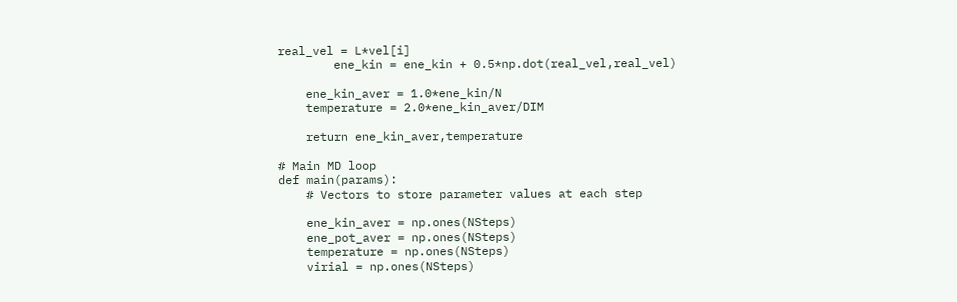real_vel = L*vel[i]
        ene_kin = ene_kin + 0.5*np.dot(real_vel,real_vel)

    ene_kin_aver = 1.0*ene_kin/N
    temperature = 2.0*ene_kin_aver/DIM

    return ene_kin_aver,temperature

# Main MD loop
def main(params):
    # Vectors to store parameter values at each step

    ene_kin_aver = np.ones(NSteps)
    ene_pot_aver = np.ones(NSteps)
    temperature = np.ones(NSteps)
    virial = np.ones(NSteps)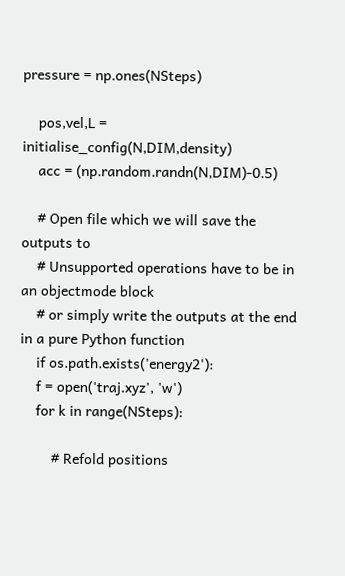pressure = np.ones(NSteps)

    pos,vel,L = initialise_config(N,DIM,density)
    acc = (np.random.randn(N,DIM)-0.5)

    # Open file which we will save the outputs to
    # Unsupported operations have to be in an objectmode block
    # or simply write the outputs at the end in a pure Python function
    if os.path.exists('energy2'):
    f = open('traj.xyz', 'w')
    for k in range(NSteps):

        # Refold positions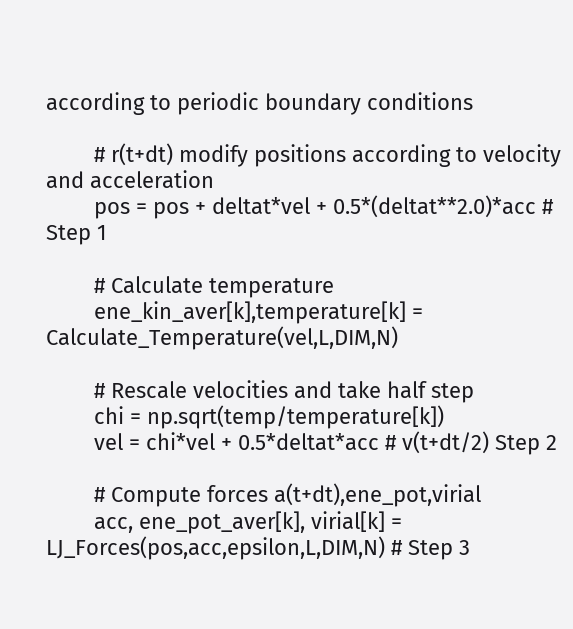according to periodic boundary conditions

        # r(t+dt) modify positions according to velocity and acceleration
        pos = pos + deltat*vel + 0.5*(deltat**2.0)*acc # Step 1

        # Calculate temperature
        ene_kin_aver[k],temperature[k] = Calculate_Temperature(vel,L,DIM,N)

        # Rescale velocities and take half step
        chi = np.sqrt(temp/temperature[k])
        vel = chi*vel + 0.5*deltat*acc # v(t+dt/2) Step 2

        # Compute forces a(t+dt),ene_pot,virial
        acc, ene_pot_aver[k], virial[k] = LJ_Forces(pos,acc,epsilon,L,DIM,N) # Step 3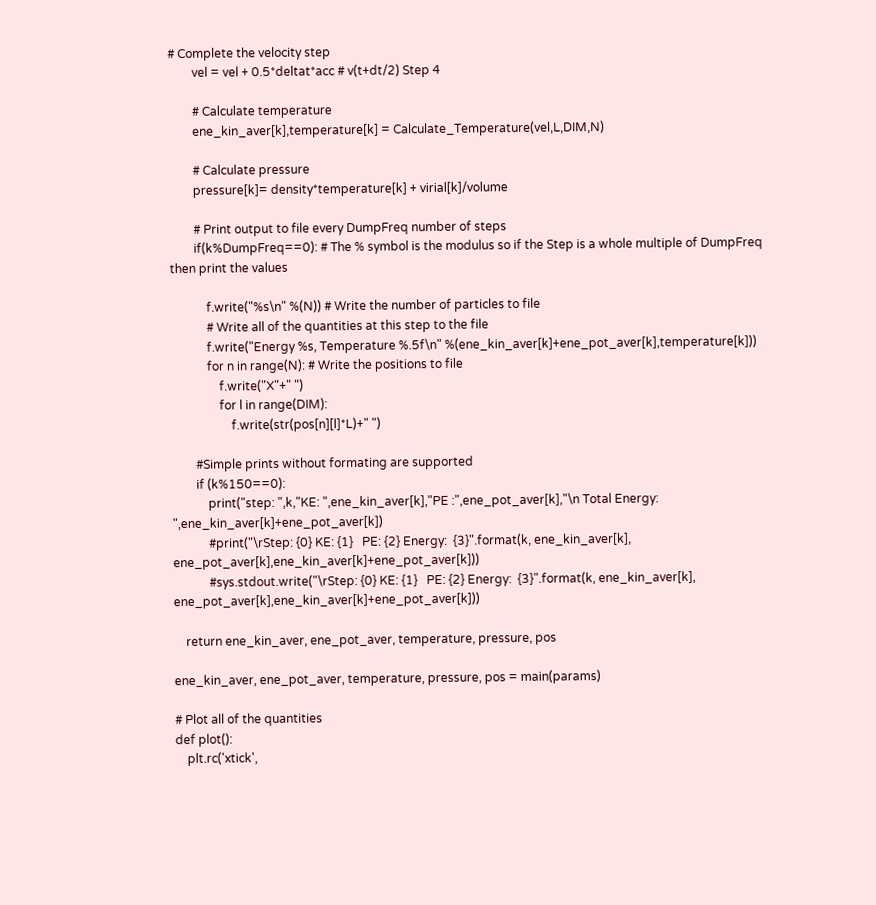# Complete the velocity step
        vel = vel + 0.5*deltat*acc # v(t+dt/2) Step 4

        # Calculate temperature
        ene_kin_aver[k],temperature[k] = Calculate_Temperature(vel,L,DIM,N)

        # Calculate pressure
        pressure[k]= density*temperature[k] + virial[k]/volume

        # Print output to file every DumpFreq number of steps
        if(k%DumpFreq==0): # The % symbol is the modulus so if the Step is a whole multiple of DumpFreq then print the values

            f.write("%s\n" %(N)) # Write the number of particles to file
            # Write all of the quantities at this step to the file
            f.write("Energy %s, Temperature %.5f\n" %(ene_kin_aver[k]+ene_pot_aver[k],temperature[k]))
            for n in range(N): # Write the positions to file
                f.write("X"+" ")
                for l in range(DIM):
                    f.write(str(pos[n][l]*L)+" ")

        #Simple prints without formating are supported
        if (k%150==0):
            print("step: ",k,"KE: ",ene_kin_aver[k],"PE :",ene_pot_aver[k],"\n Total Energy: ",ene_kin_aver[k]+ene_pot_aver[k])
            #print("\rStep: {0} KE: {1}   PE: {2} Energy:  {3}".format(k, ene_kin_aver[k], ene_pot_aver[k],ene_kin_aver[k]+ene_pot_aver[k]))
            #sys.stdout.write("\rStep: {0} KE: {1}   PE: {2} Energy:  {3}".format(k, ene_kin_aver[k], ene_pot_aver[k],ene_kin_aver[k]+ene_pot_aver[k]))

    return ene_kin_aver, ene_pot_aver, temperature, pressure, pos

ene_kin_aver, ene_pot_aver, temperature, pressure, pos = main(params)

# Plot all of the quantities
def plot():
    plt.rc('xtick',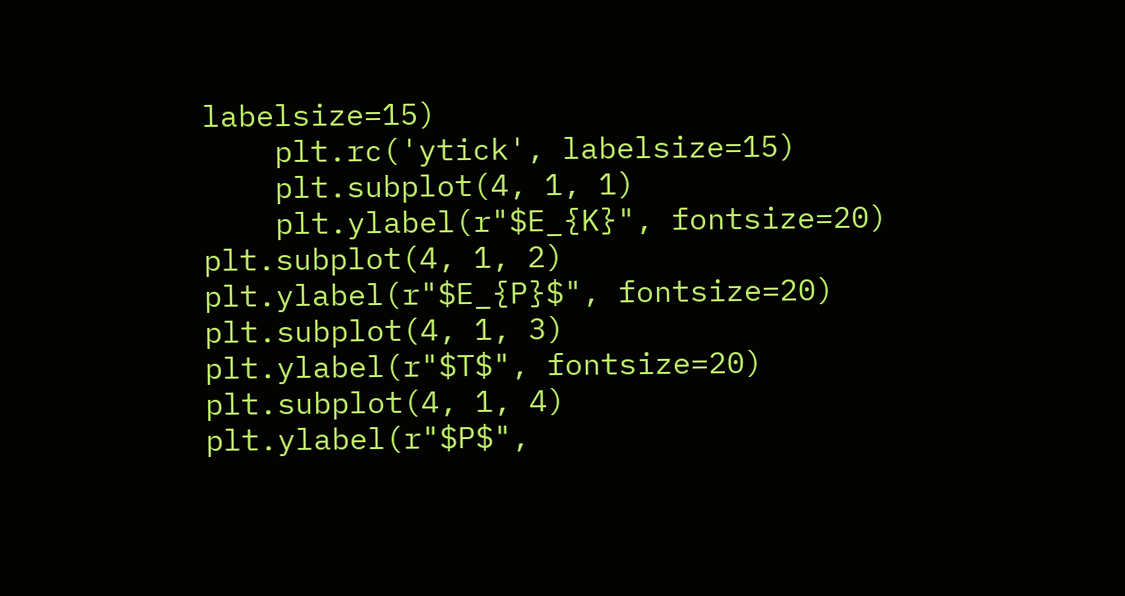labelsize=15)
    plt.rc('ytick', labelsize=15)
    plt.subplot(4, 1, 1)
    plt.ylabel(r"$E_{K}", fontsize=20)
plt.subplot(4, 1, 2)
plt.ylabel(r"$E_{P}$", fontsize=20)
plt.subplot(4, 1, 3)
plt.ylabel(r"$T$", fontsize=20)
plt.subplot(4, 1, 4)
plt.ylabel(r"$P$",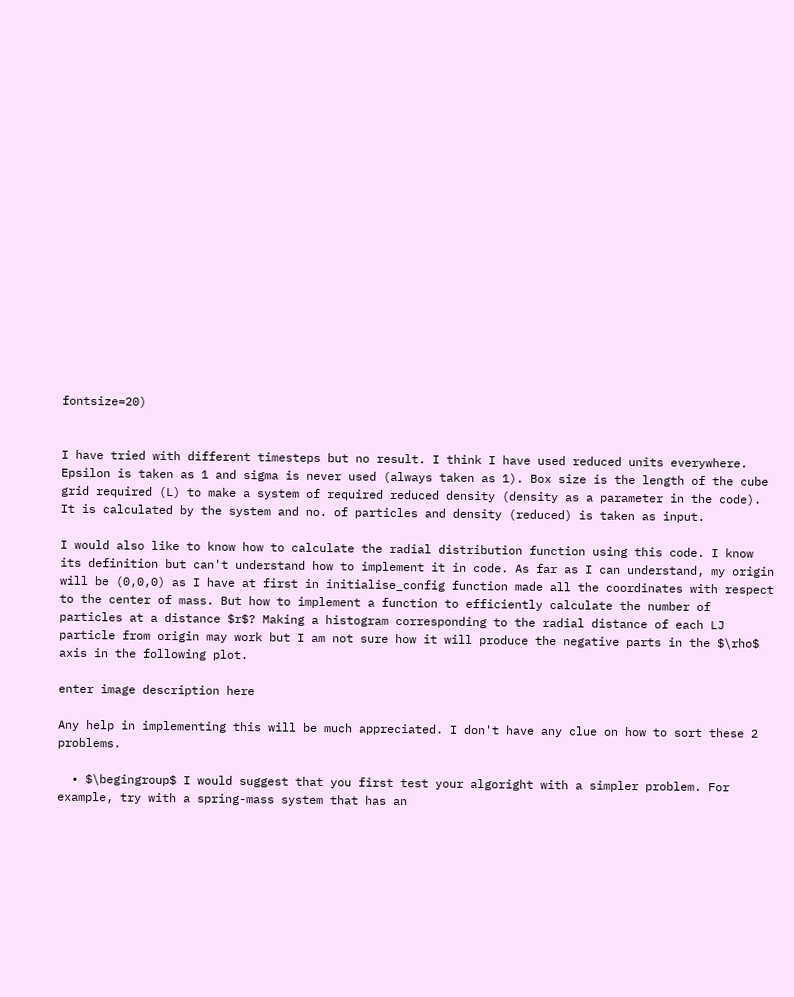fontsize=20)


I have tried with different timesteps but no result. I think I have used reduced units everywhere. Epsilon is taken as 1 and sigma is never used (always taken as 1). Box size is the length of the cube grid required (L) to make a system of required reduced density (density as a parameter in the code). It is calculated by the system and no. of particles and density (reduced) is taken as input.

I would also like to know how to calculate the radial distribution function using this code. I know its definition but can't understand how to implement it in code. As far as I can understand, my origin will be (0,0,0) as I have at first in initialise_config function made all the coordinates with respect to the center of mass. But how to implement a function to efficiently calculate the number of particles at a distance $r$? Making a histogram corresponding to the radial distance of each LJ particle from origin may work but I am not sure how it will produce the negative parts in the $\rho$ axis in the following plot.

enter image description here

Any help in implementing this will be much appreciated. I don't have any clue on how to sort these 2 problems.

  • $\begingroup$ I would suggest that you first test your algoright with a simpler problem. For example, try with a spring-mass system that has an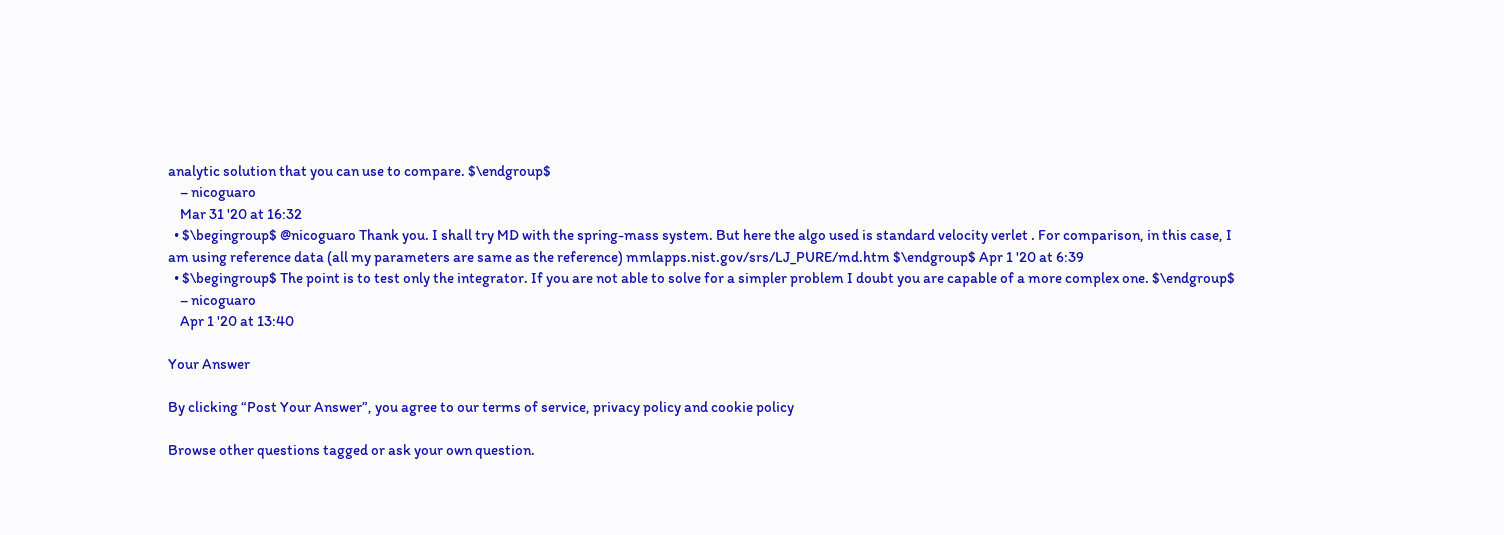analytic solution that you can use to compare. $\endgroup$
    – nicoguaro
    Mar 31 '20 at 16:32
  • $\begingroup$ @nicoguaro Thank you. I shall try MD with the spring-mass system. But here the algo used is standard velocity verlet . For comparison, in this case, I am using reference data (all my parameters are same as the reference) mmlapps.nist.gov/srs/LJ_PURE/md.htm $\endgroup$ Apr 1 '20 at 6:39
  • $\begingroup$ The point is to test only the integrator. If you are not able to solve for a simpler problem I doubt you are capable of a more complex one. $\endgroup$
    – nicoguaro
    Apr 1 '20 at 13:40

Your Answer

By clicking “Post Your Answer”, you agree to our terms of service, privacy policy and cookie policy

Browse other questions tagged or ask your own question.